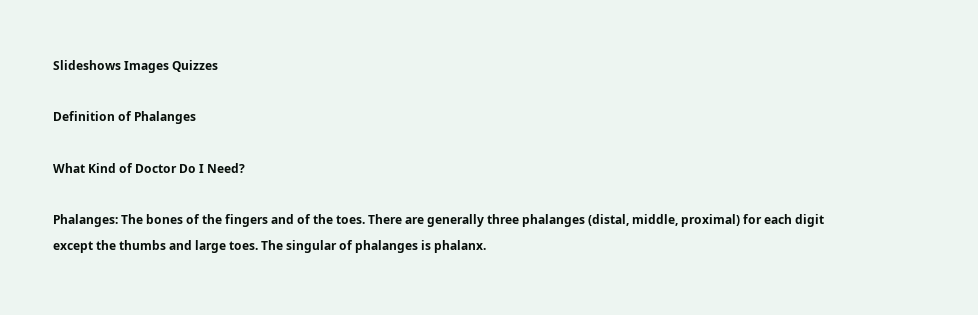Slideshows Images Quizzes

Definition of Phalanges

What Kind of Doctor Do I Need?

Phalanges: The bones of the fingers and of the toes. There are generally three phalanges (distal, middle, proximal) for each digit except the thumbs and large toes. The singular of phalanges is phalanx.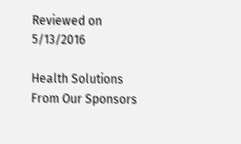Reviewed on 5/13/2016

Health Solutions From Our Sponsors